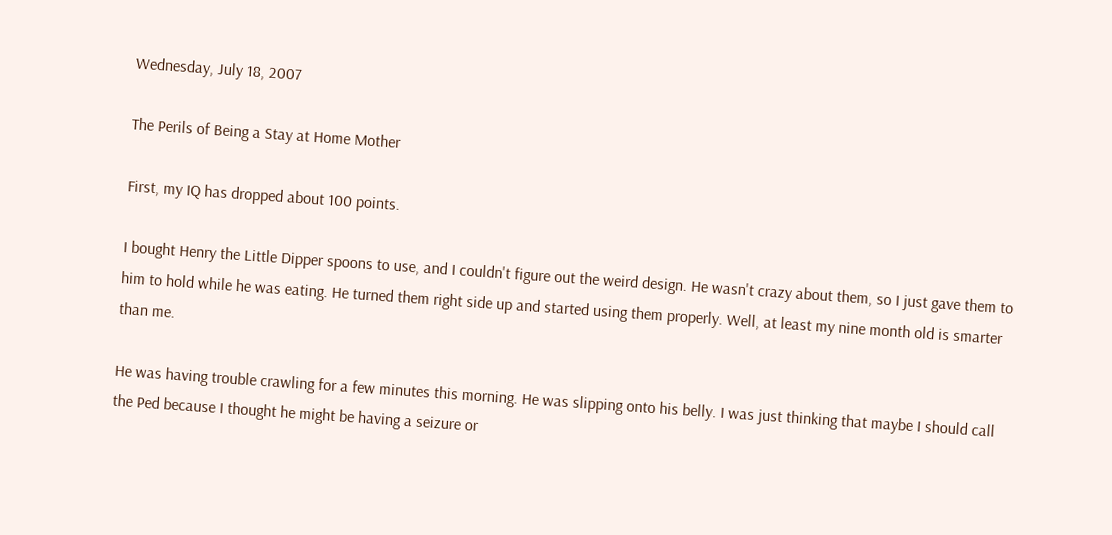Wednesday, July 18, 2007

The Perils of Being a Stay at Home Mother

First, my IQ has dropped about 100 points.

I bought Henry the Little Dipper spoons to use, and I couldn't figure out the weird design. He wasn't crazy about them, so I just gave them to him to hold while he was eating. He turned them right side up and started using them properly. Well, at least my nine month old is smarter than me.

He was having trouble crawling for a few minutes this morning. He was slipping onto his belly. I was just thinking that maybe I should call the Ped because I thought he might be having a seizure or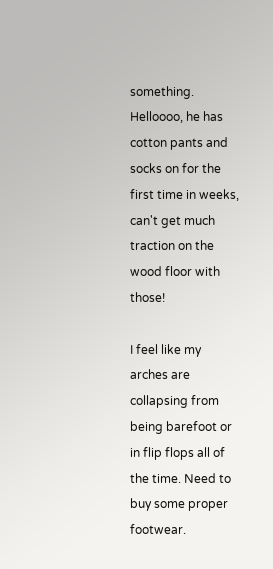something. Helloooo, he has cotton pants and socks on for the first time in weeks, can't get much traction on the wood floor with those!

I feel like my arches are collapsing from being barefoot or in flip flops all of the time. Need to buy some proper footwear.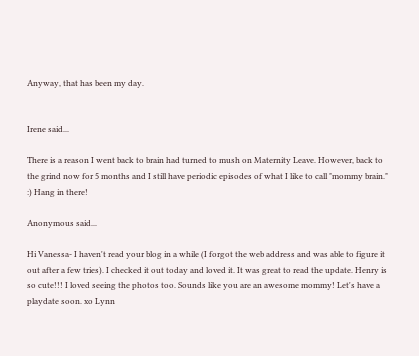Anyway, that has been my day.


Irene said...

There is a reason I went back to brain had turned to mush on Maternity Leave. However, back to the grind now for 5 months and I still have periodic episodes of what I like to call "mommy brain." :) Hang in there!

Anonymous said...

Hi Vanessa- I haven't read your blog in a while (I forgot the web address and was able to figure it out after a few tries). I checked it out today and loved it. It was great to read the update. Henry is so cute!!! I loved seeing the photos too. Sounds like you are an awesome mommy! Let's have a playdate soon. xo Lynn